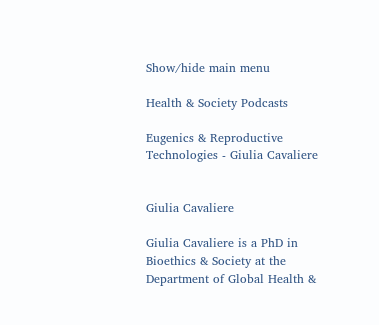Show/hide main menu

Health & Society Podcasts

Eugenics & Reproductive Technologies - Giulia Cavaliere


Giulia Cavaliere

Giulia Cavaliere is a PhD in Bioethics & Society at the Department of Global Health &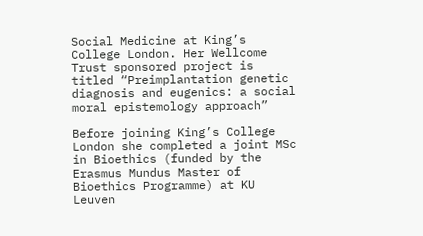Social Medicine at King’s College London. Her Wellcome Trust sponsored project is titled “Preimplantation genetic diagnosis and eugenics: a social moral epistemology approach”

Before joining King’s College London she completed a joint MSc in Bioethics (funded by the Erasmus Mundus Master of Bioethics Programme) at KU Leuven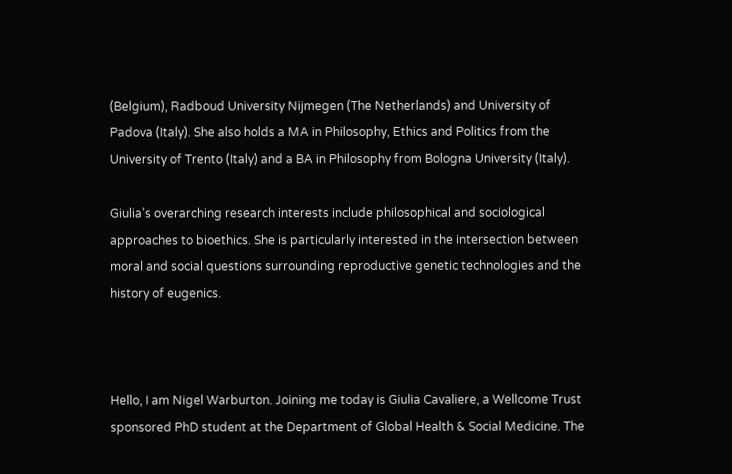(Belgium), Radboud University Nijmegen (The Netherlands) and University of Padova (Italy). She also holds a MA in Philosophy, Ethics and Politics from the University of Trento (Italy) and a BA in Philosophy from Bologna University (Italy).

Giulia’s overarching research interests include philosophical and sociological approaches to bioethics. She is particularly interested in the intersection between moral and social questions surrounding reproductive genetic technologies and the history of eugenics.



Hello, I am Nigel Warburton. Joining me today is Giulia Cavaliere, a Wellcome Trust sponsored PhD student at the Department of Global Health & Social Medicine. The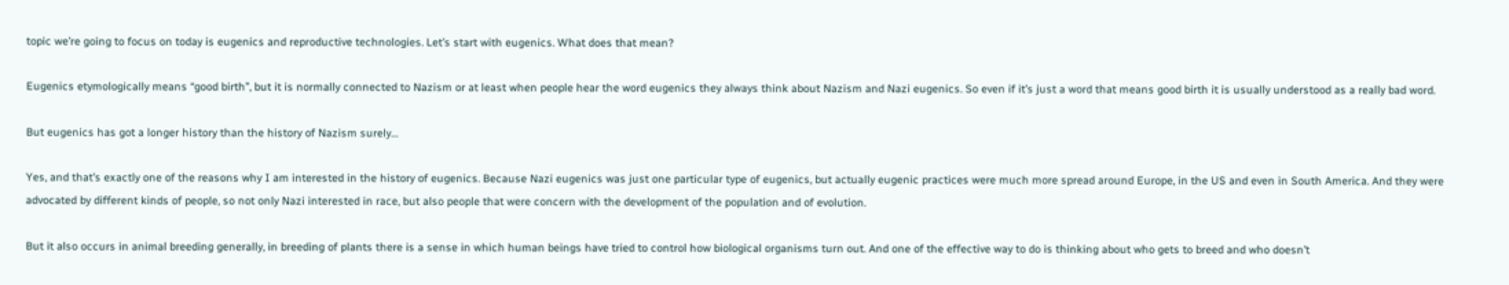topic we’re going to focus on today is eugenics and reproductive technologies. Let’s start with eugenics. What does that mean?

Eugenics etymologically means “good birth”, but it is normally connected to Nazism or at least when people hear the word eugenics they always think about Nazism and Nazi eugenics. So even if it’s just a word that means good birth it is usually understood as a really bad word.

But eugenics has got a longer history than the history of Nazism surely…

Yes, and that’s exactly one of the reasons why I am interested in the history of eugenics. Because Nazi eugenics was just one particular type of eugenics, but actually eugenic practices were much more spread around Europe, in the US and even in South America. And they were advocated by different kinds of people, so not only Nazi interested in race, but also people that were concern with the development of the population and of evolution.

But it also occurs in animal breeding generally, in breeding of plants there is a sense in which human beings have tried to control how biological organisms turn out. And one of the effective way to do is thinking about who gets to breed and who doesn’t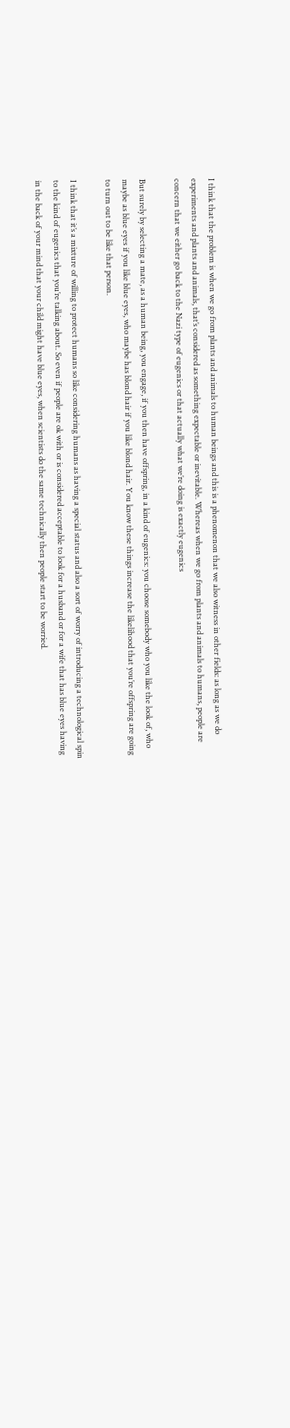I think that the problem is when we go from plants and animals to human beings and this is a phenomenon that we also witness in other fields: as long as we do experiments and plants and animals, that’s considered as something expectable or inevitable. Whereas when we go from plants and animals to humans, people are concern that we either go back to the Nazi type of eugenics or that actually what we’re doing is exactly eugenics

But surely by selecting a mate, as a human being, you engage, if you then have offspring, in a kind of eugenics: you choose somebody who you like the look of, who maybe as blue eyes if you like blue eyes, who maybe has blond hair if you like blond hair. You know these things increase the likelihood that you’re offspring are going to turn out to be like that person.

I think that it’s a mixture of willing to protect humans so like considering humans as having a special status and also a sort of worry of introducing a technological spin to the kind of eugenics that you’re talking about. So even if people are ok with or is considered acceptable to look for a husband or for a wife that has blue eyes having in the back of your mind that your child might have blue eyes, when scientists do the same technically then people start to be worried.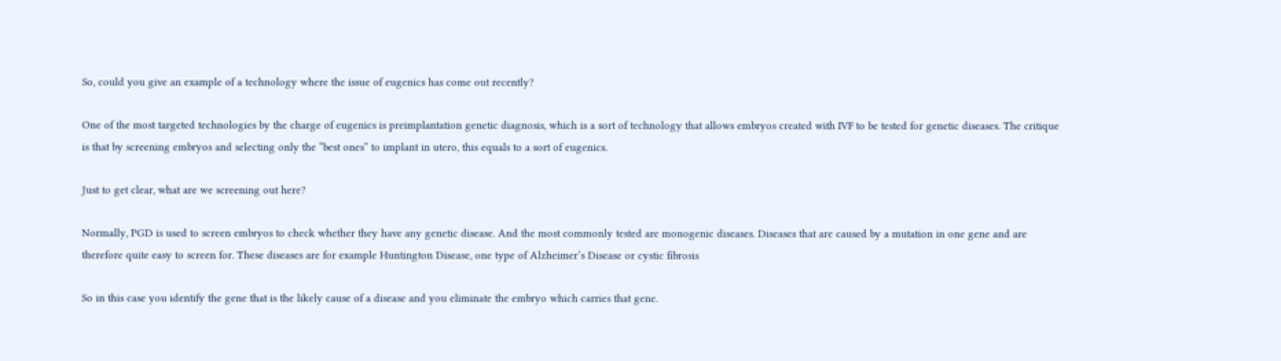So, could you give an example of a technology where the issue of eugenics has come out recently?

One of the most targeted technologies by the charge of eugenics is preimplantation genetic diagnosis, which is a sort of technology that allows embryos created with IVF to be tested for genetic diseases. The critique is that by screening embryos and selecting only the “best ones” to implant in utero, this equals to a sort of eugenics.

Just to get clear, what are we screening out here?

Normally, PGD is used to screen embryos to check whether they have any genetic disease. And the most commonly tested are monogenic diseases. Diseases that are caused by a mutation in one gene and are therefore quite easy to screen for. These diseases are for example Huntington Disease, one type of Alzheimer’s Disease or cystic fibrosis

So in this case you identify the gene that is the likely cause of a disease and you eliminate the embryo which carries that gene.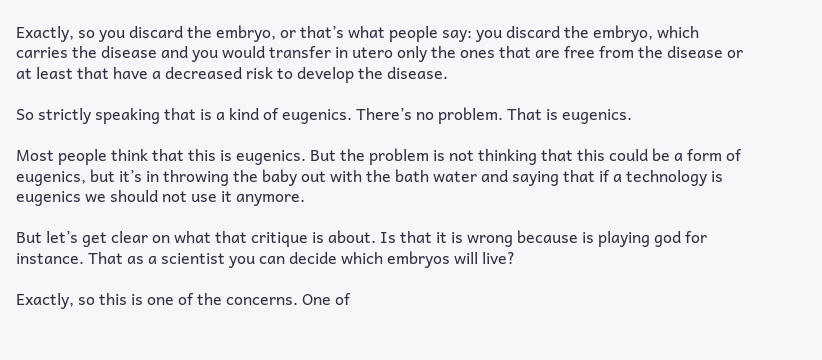Exactly, so you discard the embryo, or that’s what people say: you discard the embryo, which carries the disease and you would transfer in utero only the ones that are free from the disease or at least that have a decreased risk to develop the disease.

So strictly speaking that is a kind of eugenics. There’s no problem. That is eugenics.

Most people think that this is eugenics. But the problem is not thinking that this could be a form of eugenics, but it’s in throwing the baby out with the bath water and saying that if a technology is eugenics we should not use it anymore.

But let’s get clear on what that critique is about. Is that it is wrong because is playing god for instance. That as a scientist you can decide which embryos will live?

Exactly, so this is one of the concerns. One of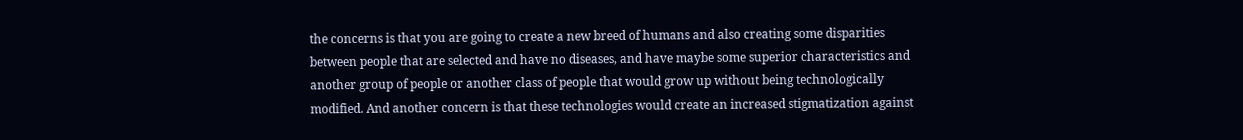the concerns is that you are going to create a new breed of humans and also creating some disparities between people that are selected and have no diseases, and have maybe some superior characteristics and another group of people or another class of people that would grow up without being technologically modified. And another concern is that these technologies would create an increased stigmatization against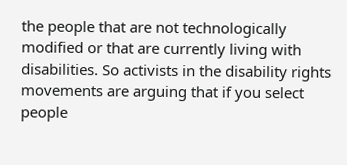the people that are not technologically modified or that are currently living with disabilities. So activists in the disability rights movements are arguing that if you select people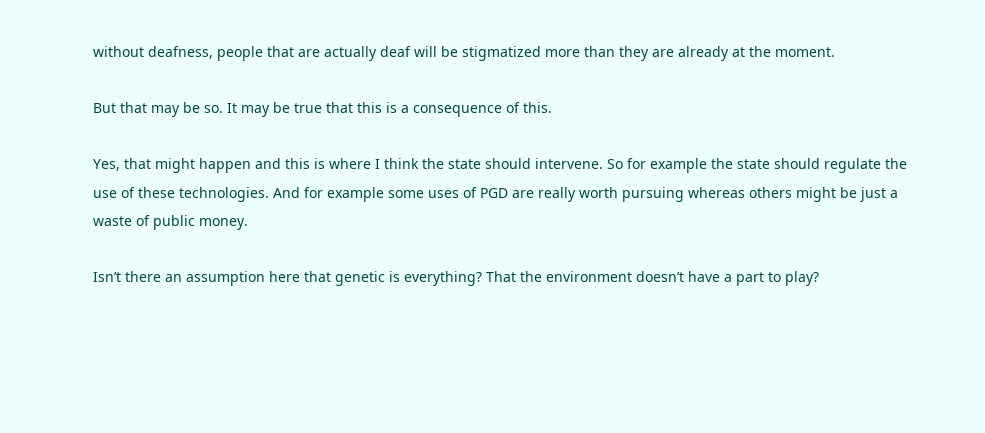without deafness, people that are actually deaf will be stigmatized more than they are already at the moment.

But that may be so. It may be true that this is a consequence of this.

Yes, that might happen and this is where I think the state should intervene. So for example the state should regulate the use of these technologies. And for example some uses of PGD are really worth pursuing whereas others might be just a waste of public money.

Isn’t there an assumption here that genetic is everything? That the environment doesn’t have a part to play?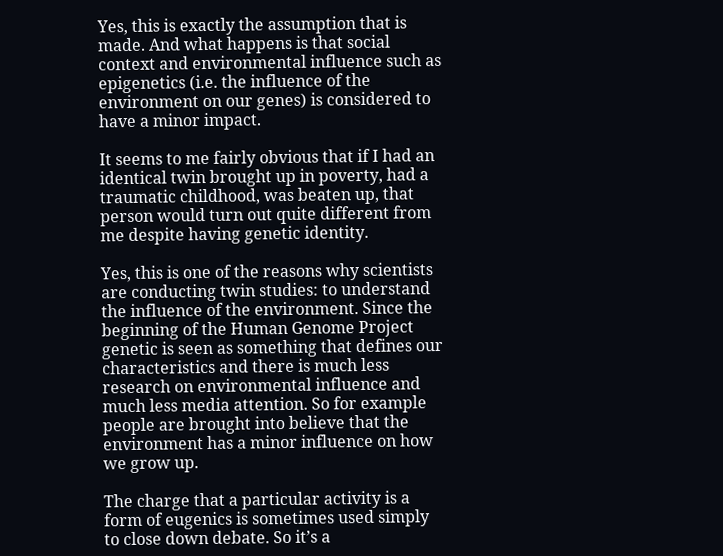Yes, this is exactly the assumption that is made. And what happens is that social context and environmental influence such as epigenetics (i.e. the influence of the environment on our genes) is considered to have a minor impact.

It seems to me fairly obvious that if I had an identical twin brought up in poverty, had a traumatic childhood, was beaten up, that person would turn out quite different from me despite having genetic identity.

Yes, this is one of the reasons why scientists are conducting twin studies: to understand the influence of the environment. Since the beginning of the Human Genome Project genetic is seen as something that defines our characteristics and there is much less research on environmental influence and much less media attention. So for example people are brought into believe that the environment has a minor influence on how we grow up.

The charge that a particular activity is a form of eugenics is sometimes used simply to close down debate. So it’s a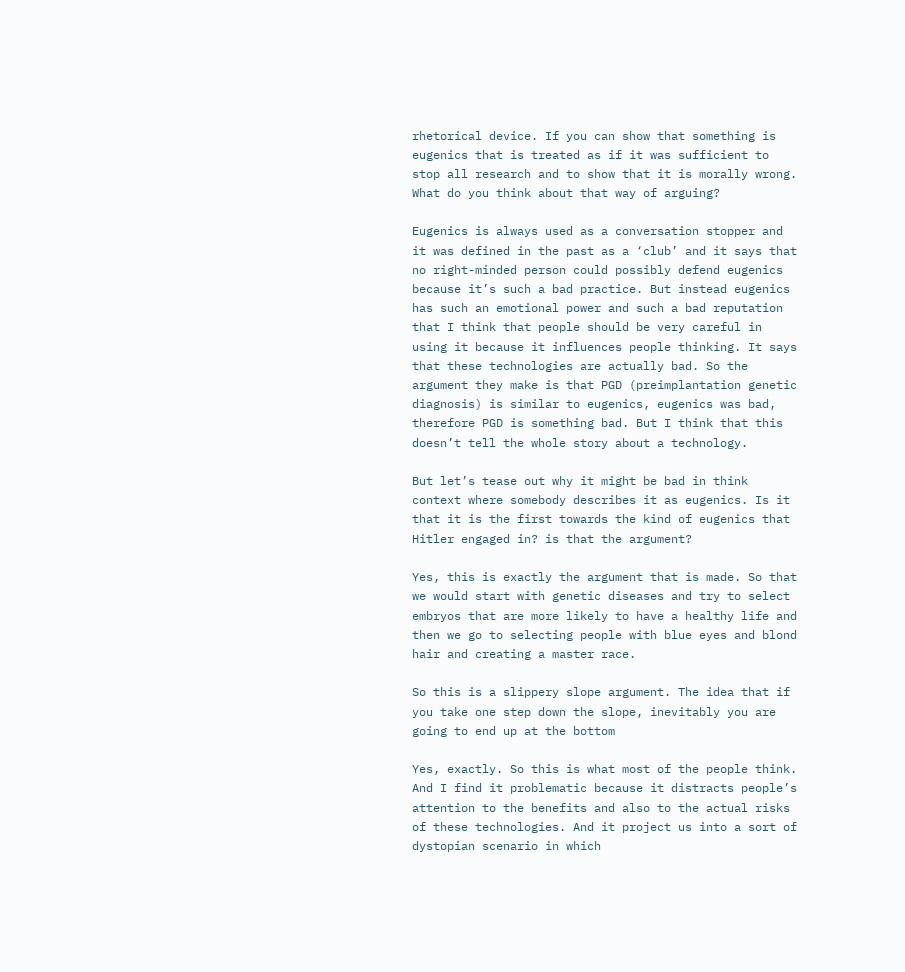rhetorical device. If you can show that something is eugenics that is treated as if it was sufficient to stop all research and to show that it is morally wrong. What do you think about that way of arguing?

Eugenics is always used as a conversation stopper and it was defined in the past as a ‘club’ and it says that no right-minded person could possibly defend eugenics because it’s such a bad practice. But instead eugenics has such an emotional power and such a bad reputation that I think that people should be very careful in using it because it influences people thinking. It says that these technologies are actually bad. So the argument they make is that PGD (preimplantation genetic diagnosis) is similar to eugenics, eugenics was bad, therefore PGD is something bad. But I think that this doesn’t tell the whole story about a technology.

But let’s tease out why it might be bad in think context where somebody describes it as eugenics. Is it that it is the first towards the kind of eugenics that Hitler engaged in? is that the argument?

Yes, this is exactly the argument that is made. So that we would start with genetic diseases and try to select embryos that are more likely to have a healthy life and then we go to selecting people with blue eyes and blond hair and creating a master race.

So this is a slippery slope argument. The idea that if you take one step down the slope, inevitably you are going to end up at the bottom

Yes, exactly. So this is what most of the people think. And I find it problematic because it distracts people’s attention to the benefits and also to the actual risks of these technologies. And it project us into a sort of dystopian scenario in which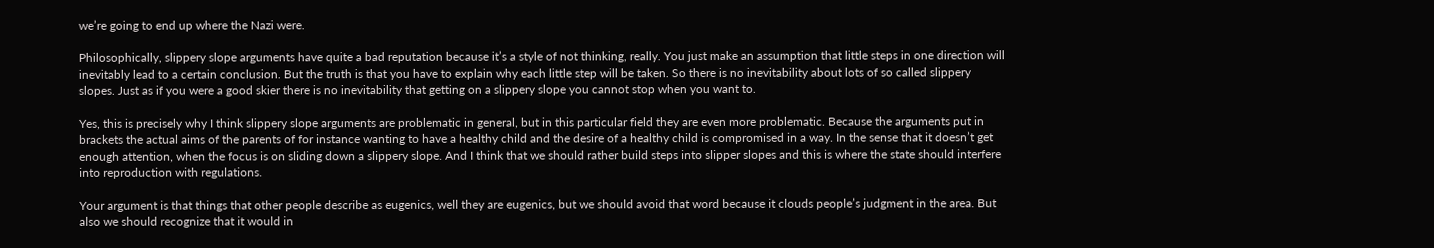we’re going to end up where the Nazi were.

Philosophically, slippery slope arguments have quite a bad reputation because it’s a style of not thinking, really. You just make an assumption that little steps in one direction will inevitably lead to a certain conclusion. But the truth is that you have to explain why each little step will be taken. So there is no inevitability about lots of so called slippery slopes. Just as if you were a good skier there is no inevitability that getting on a slippery slope you cannot stop when you want to.

Yes, this is precisely why I think slippery slope arguments are problematic in general, but in this particular field they are even more problematic. Because the arguments put in brackets the actual aims of the parents of for instance wanting to have a healthy child and the desire of a healthy child is compromised in a way. In the sense that it doesn’t get enough attention, when the focus is on sliding down a slippery slope. And I think that we should rather build steps into slipper slopes and this is where the state should interfere into reproduction with regulations.

Your argument is that things that other people describe as eugenics, well they are eugenics, but we should avoid that word because it clouds people’s judgment in the area. But also we should recognize that it would in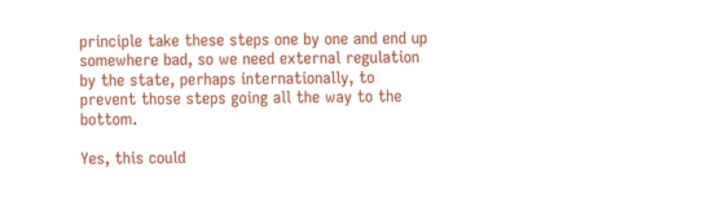principle take these steps one by one and end up somewhere bad, so we need external regulation by the state, perhaps internationally, to prevent those steps going all the way to the bottom.

Yes, this could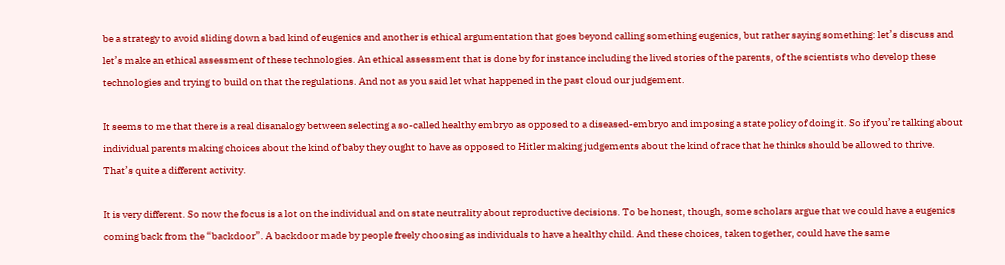be a strategy to avoid sliding down a bad kind of eugenics and another is ethical argumentation that goes beyond calling something eugenics, but rather saying something: let’s discuss and let’s make an ethical assessment of these technologies. An ethical assessment that is done by for instance including the lived stories of the parents, of the scientists who develop these technologies and trying to build on that the regulations. And not as you said let what happened in the past cloud our judgement.

It seems to me that there is a real disanalogy between selecting a so-called healthy embryo as opposed to a diseased-embryo and imposing a state policy of doing it. So if you’re talking about individual parents making choices about the kind of baby they ought to have as opposed to Hitler making judgements about the kind of race that he thinks should be allowed to thrive. That’s quite a different activity.

It is very different. So now the focus is a lot on the individual and on state neutrality about reproductive decisions. To be honest, though, some scholars argue that we could have a eugenics coming back from the “backdoor”. A backdoor made by people freely choosing as individuals to have a healthy child. And these choices, taken together, could have the same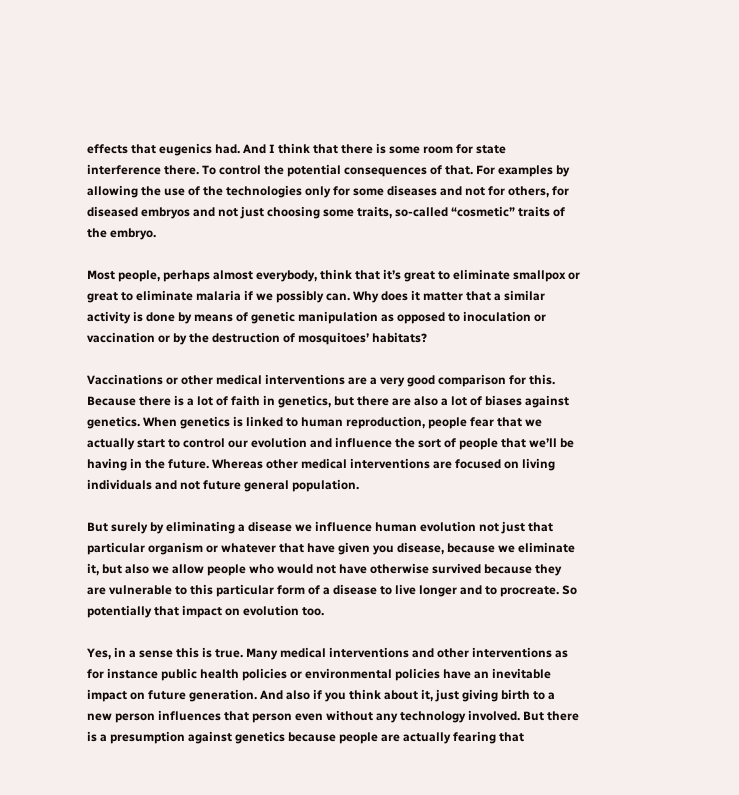effects that eugenics had. And I think that there is some room for state interference there. To control the potential consequences of that. For examples by allowing the use of the technologies only for some diseases and not for others, for diseased embryos and not just choosing some traits, so-called “cosmetic” traits of the embryo.

Most people, perhaps almost everybody, think that it’s great to eliminate smallpox or great to eliminate malaria if we possibly can. Why does it matter that a similar activity is done by means of genetic manipulation as opposed to inoculation or vaccination or by the destruction of mosquitoes’ habitats?

Vaccinations or other medical interventions are a very good comparison for this. Because there is a lot of faith in genetics, but there are also a lot of biases against genetics. When genetics is linked to human reproduction, people fear that we actually start to control our evolution and influence the sort of people that we’ll be having in the future. Whereas other medical interventions are focused on living individuals and not future general population.

But surely by eliminating a disease we influence human evolution not just that particular organism or whatever that have given you disease, because we eliminate it, but also we allow people who would not have otherwise survived because they are vulnerable to this particular form of a disease to live longer and to procreate. So potentially that impact on evolution too.

Yes, in a sense this is true. Many medical interventions and other interventions as for instance public health policies or environmental policies have an inevitable impact on future generation. And also if you think about it, just giving birth to a new person influences that person even without any technology involved. But there is a presumption against genetics because people are actually fearing that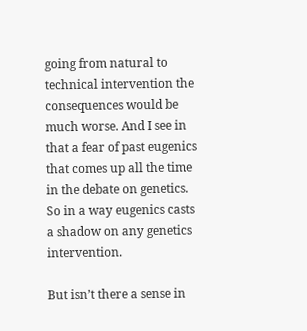going from natural to technical intervention the consequences would be much worse. And I see in that a fear of past eugenics that comes up all the time in the debate on genetics. So in a way eugenics casts a shadow on any genetics intervention.

But isn’t there a sense in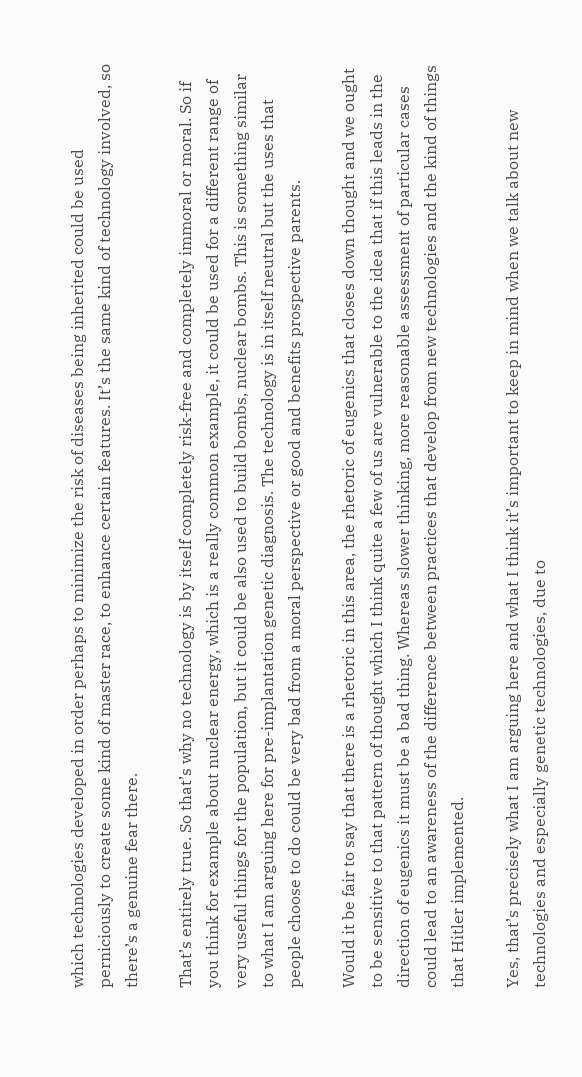which technologies developed in order perhaps to minimize the risk of diseases being inherited could be used perniciously to create some kind of master race, to enhance certain features. It’s the same kind of technology involved, so there’s a genuine fear there.

That’s entirely true. So that’s why no technology is by itself completely risk-free and completely immoral or moral. So if you think for example about nuclear energy, which is a really common example, it could be used for a different range of very useful things for the population, but it could be also used to build bombs, nuclear bombs. This is something similar to what I am arguing here for pre-implantation genetic diagnosis. The technology is in itself neutral but the uses that people choose to do could be very bad from a moral perspective or good and benefits prospective parents.

Would it be fair to say that there is a rhetoric in this area, the rhetoric of eugenics that closes down thought and we ought to be sensitive to that pattern of thought which I think quite a few of us are vulnerable to the idea that if this leads in the direction of eugenics it must be a bad thing. Whereas slower thinking, more reasonable assessment of particular cases could lead to an awareness of the difference between practices that develop from new technologies and the kind of things that Hitler implemented.

Yes, that’s precisely what I am arguing here and what I think it’s important to keep in mind when we talk about new technologies and especially genetic technologies, due to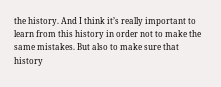the history. And I think it’s really important to learn from this history in order not to make the same mistakes. But also to make sure that history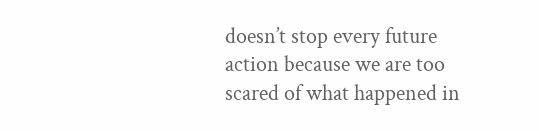doesn’t stop every future action because we are too scared of what happened in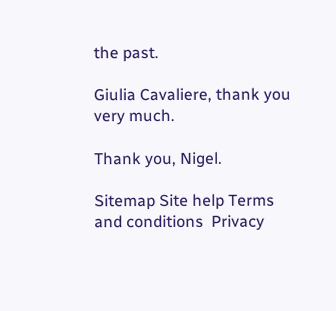the past.

Giulia Cavaliere, thank you very much.

Thank you, Nigel.

Sitemap Site help Terms and conditions  Privacy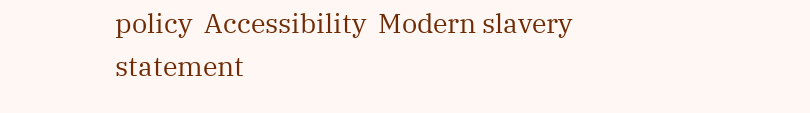policy  Accessibility  Modern slavery statement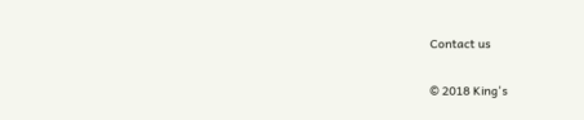Contact us

© 2018 King's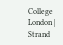College London | Strand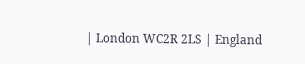| London WC2R 2LS | England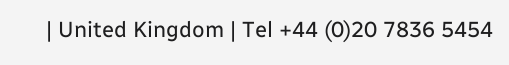| United Kingdom | Tel +44 (0)20 7836 5454